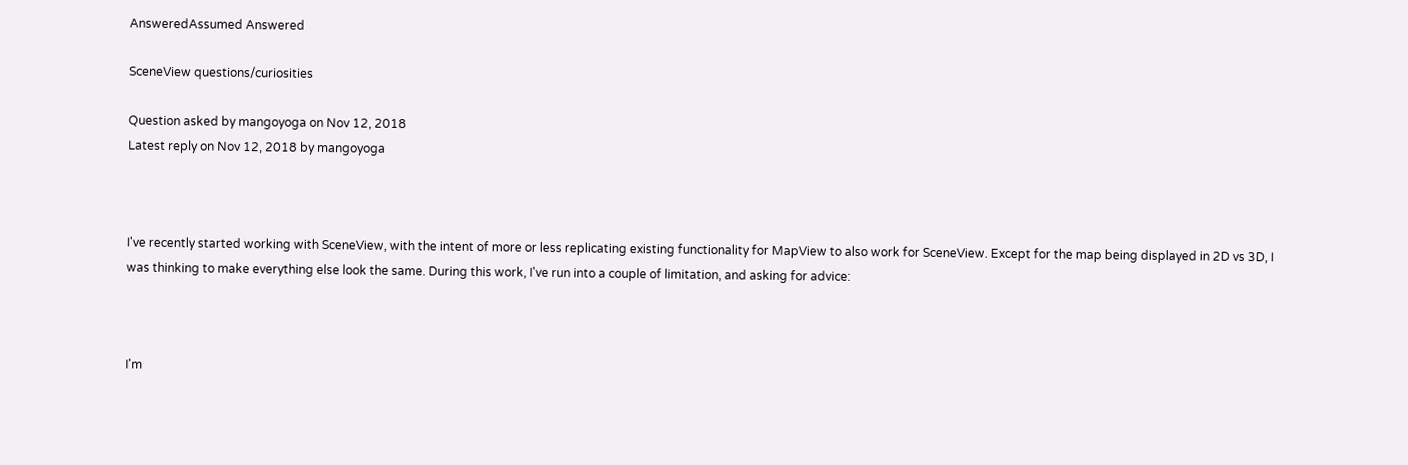AnsweredAssumed Answered

SceneView questions/curiosities

Question asked by mangoyoga on Nov 12, 2018
Latest reply on Nov 12, 2018 by mangoyoga



I've recently started working with SceneView, with the intent of more or less replicating existing functionality for MapView to also work for SceneView. Except for the map being displayed in 2D vs 3D, I was thinking to make everything else look the same. During this work, I've run into a couple of limitation, and asking for advice:



I'm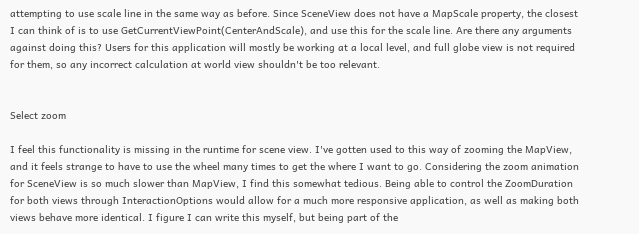attempting to use scale line in the same way as before. Since SceneView does not have a MapScale property, the closest I can think of is to use GetCurrentViewPoint(CenterAndScale), and use this for the scale line. Are there any arguments against doing this? Users for this application will mostly be working at a local level, and full globe view is not required for them, so any incorrect calculation at world view shouldn't be too relevant.


Select zoom

I feel this functionality is missing in the runtime for scene view. I've gotten used to this way of zooming the MapView, and it feels strange to have to use the wheel many times to get the where I want to go. Considering the zoom animation for SceneView is so much slower than MapView, I find this somewhat tedious. Being able to control the ZoomDuration for both views through InteractionOptions would allow for a much more responsive application, as well as making both views behave more identical. I figure I can write this myself, but being part of the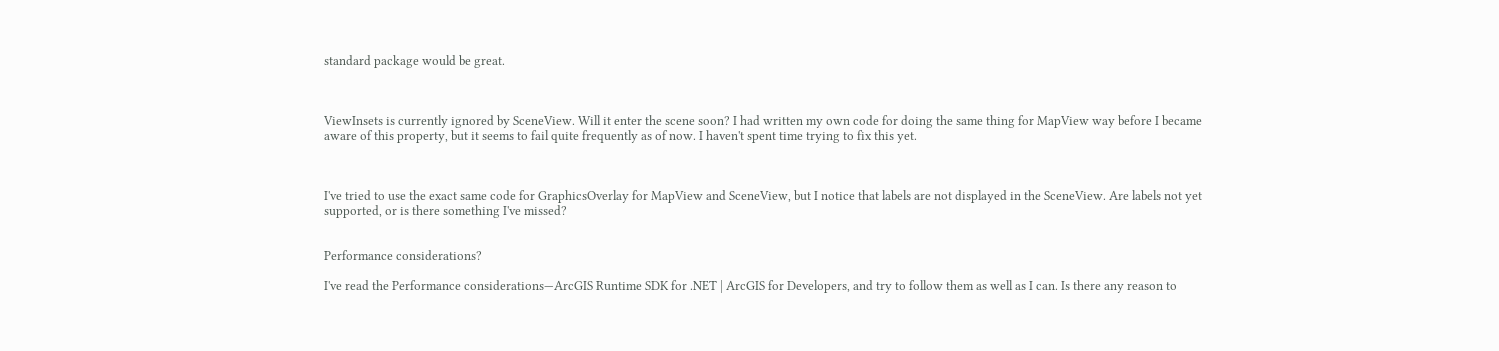standard package would be great.



ViewInsets is currently ignored by SceneView. Will it enter the scene soon? I had written my own code for doing the same thing for MapView way before I became aware of this property, but it seems to fail quite frequently as of now. I haven't spent time trying to fix this yet.



I've tried to use the exact same code for GraphicsOverlay for MapView and SceneView, but I notice that labels are not displayed in the SceneView. Are labels not yet supported, or is there something I've missed?


Performance considerations?

I've read the Performance considerations—ArcGIS Runtime SDK for .NET | ArcGIS for Developers, and try to follow them as well as I can. Is there any reason to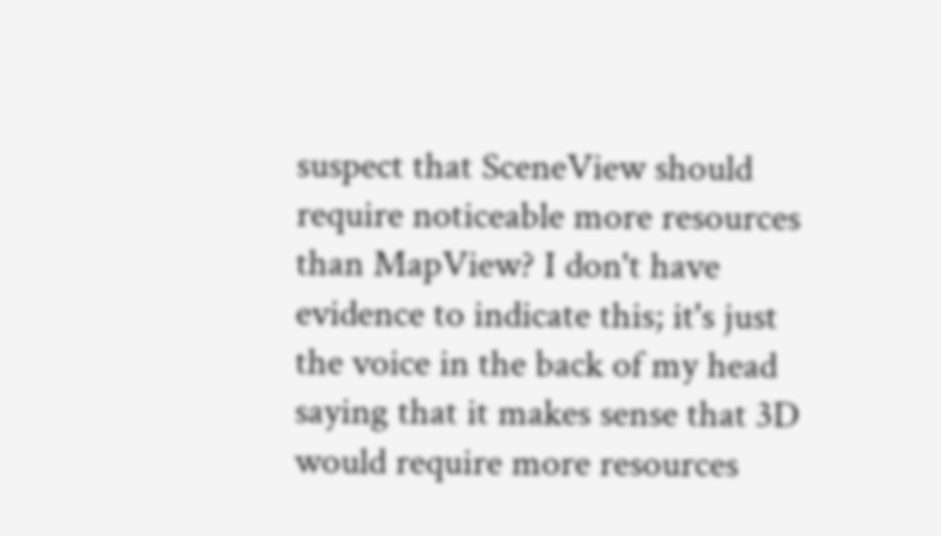suspect that SceneView should require noticeable more resources than MapView? I don't have evidence to indicate this; it's just the voice in the back of my head saying that it makes sense that 3D would require more resources